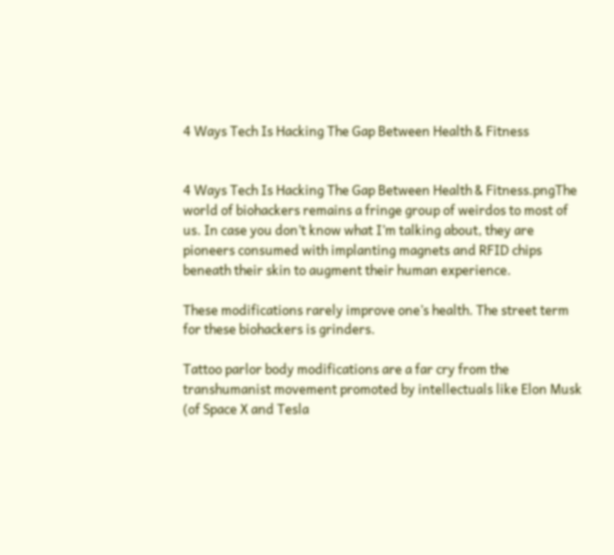4 Ways Tech Is Hacking The Gap Between Health & Fitness


4 Ways Tech Is Hacking The Gap Between Health & Fitness.pngThe world of biohackers remains a fringe group of weirdos to most of us. In case you don’t know what I’m talking about, they are pioneers consumed with implanting magnets and RFID chips beneath their skin to augment their human experience.

These modifications rarely improve one’s health. The street term for these biohackers is grinders.

Tattoo parlor body modifications are a far cry from the transhumanist movement promoted by intellectuals like Elon Musk (of Space X and Tesla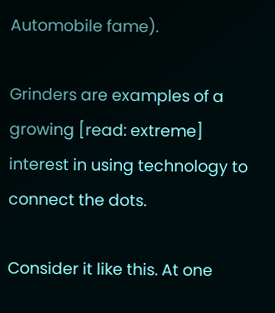Automobile fame).

Grinders are examples of a growing [read: extreme] interest in using technology to connect the dots.

Consider it like this. At one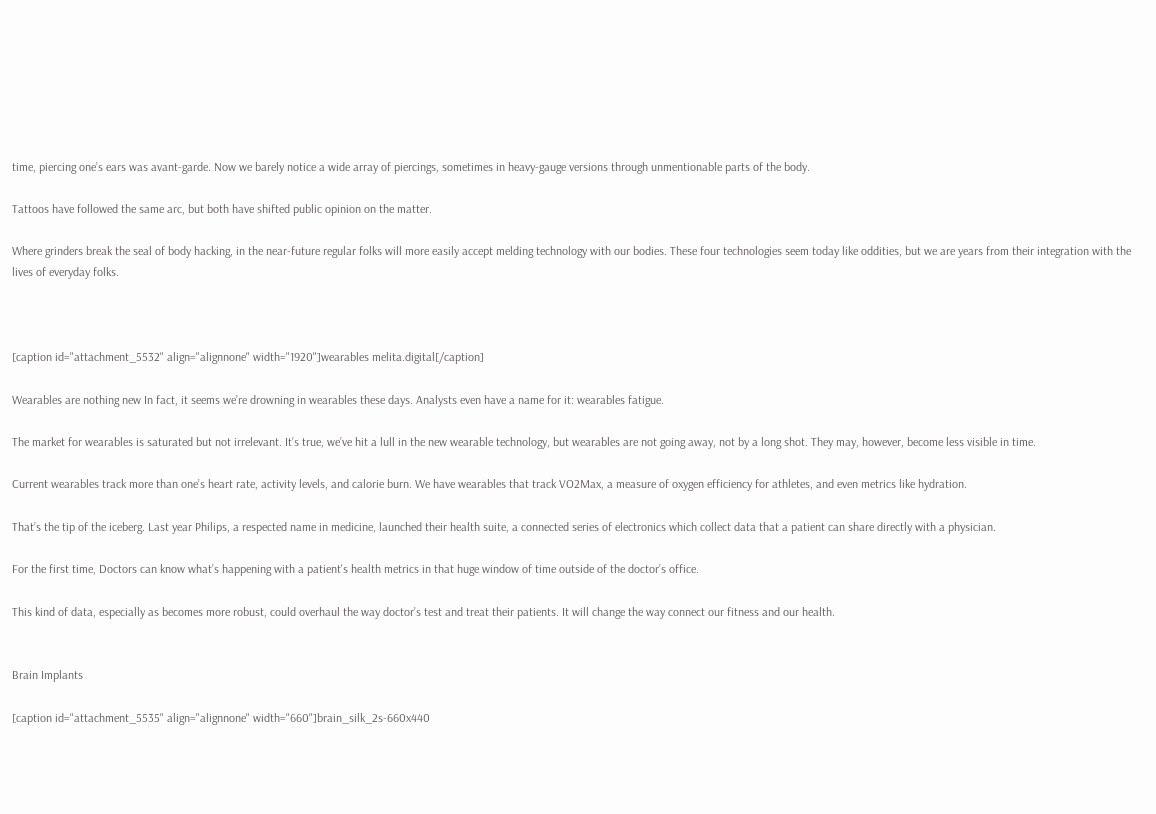time, piercing one’s ears was avant-garde. Now we barely notice a wide array of piercings, sometimes in heavy-gauge versions through unmentionable parts of the body.

Tattoos have followed the same arc, but both have shifted public opinion on the matter.

Where grinders break the seal of body hacking, in the near-future regular folks will more easily accept melding technology with our bodies. These four technologies seem today like oddities, but we are years from their integration with the lives of everyday folks.



[caption id="attachment_5532" align="alignnone" width="1920"]wearables melita.digital[/caption]

Wearables are nothing new In fact, it seems we’re drowning in wearables these days. Analysts even have a name for it: wearables fatigue.

The market for wearables is saturated but not irrelevant. It’s true, we’ve hit a lull in the new wearable technology, but wearables are not going away, not by a long shot. They may, however, become less visible in time.

Current wearables track more than one’s heart rate, activity levels, and calorie burn. We have wearables that track VO2Max, a measure of oxygen efficiency for athletes, and even metrics like hydration.

That’s the tip of the iceberg. Last year Philips, a respected name in medicine, launched their health suite, a connected series of electronics which collect data that a patient can share directly with a physician.

For the first time, Doctors can know what’s happening with a patient's health metrics in that huge window of time outside of the doctor’s office.

This kind of data, especially as becomes more robust, could overhaul the way doctor’s test and treat their patients. It will change the way connect our fitness and our health.


Brain Implants

[caption id="attachment_5535" align="alignnone" width="660"]brain_silk_2s-660x440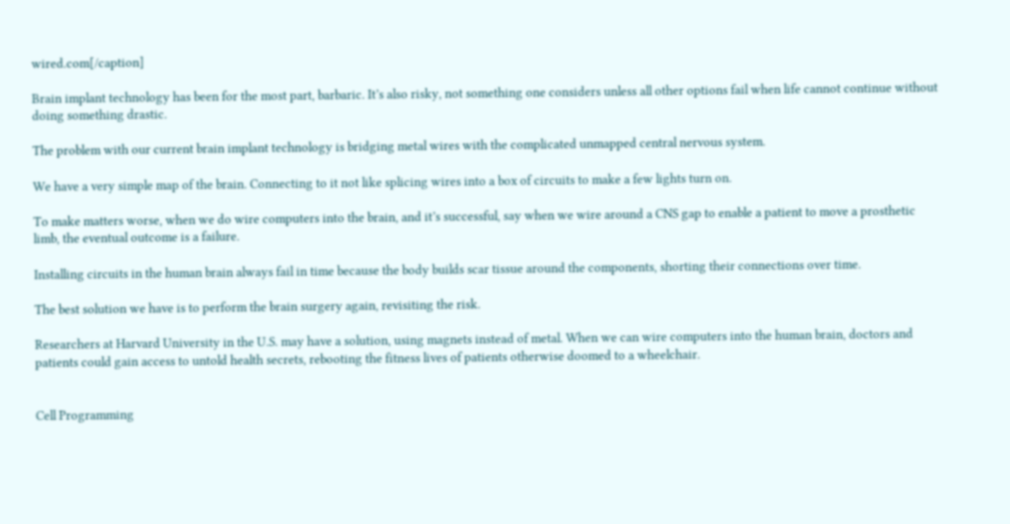wired.com[/caption]

Brain implant technology has been for the most part, barbaric. It’s also risky, not something one considers unless all other options fail when life cannot continue without doing something drastic.

The problem with our current brain implant technology is bridging metal wires with the complicated unmapped central nervous system.

We have a very simple map of the brain. Connecting to it not like splicing wires into a box of circuits to make a few lights turn on.

To make matters worse, when we do wire computers into the brain, and it’s successful, say when we wire around a CNS gap to enable a patient to move a prosthetic limb, the eventual outcome is a failure.

Installing circuits in the human brain always fail in time because the body builds scar tissue around the components, shorting their connections over time.

The best solution we have is to perform the brain surgery again, revisiting the risk.

Researchers at Harvard University in the U.S. may have a solution, using magnets instead of metal. When we can wire computers into the human brain, doctors and patients could gain access to untold health secrets, rebooting the fitness lives of patients otherwise doomed to a wheelchair.


Cell Programming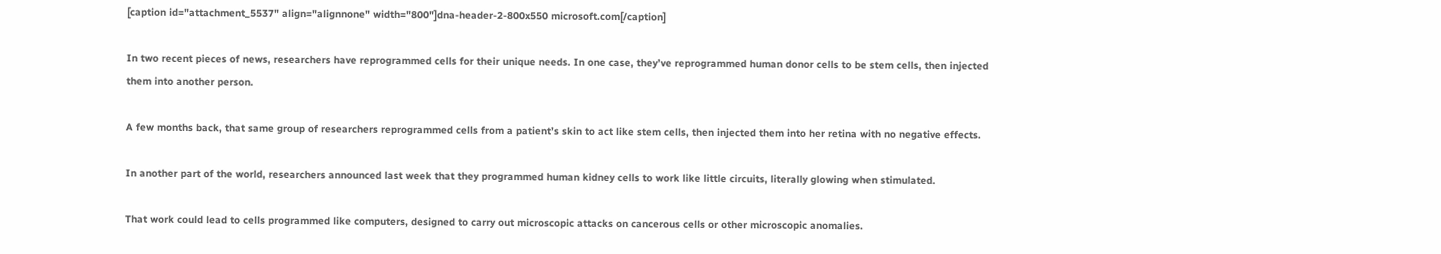[caption id="attachment_5537" align="alignnone" width="800"]dna-header-2-800x550 microsoft.com[/caption]

In two recent pieces of news, researchers have reprogrammed cells for their unique needs. In one case, they’ve reprogrammed human donor cells to be stem cells, then injected them into another person.

A few months back, that same group of researchers reprogrammed cells from a patient’s skin to act like stem cells, then injected them into her retina with no negative effects.

In another part of the world, researchers announced last week that they programmed human kidney cells to work like little circuits, literally glowing when stimulated.

That work could lead to cells programmed like computers, designed to carry out microscopic attacks on cancerous cells or other microscopic anomalies.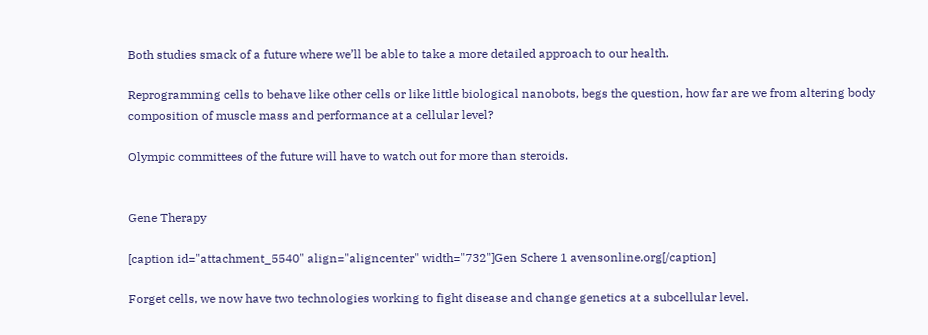Both studies smack of a future where we’ll be able to take a more detailed approach to our health.

Reprogramming cells to behave like other cells or like little biological nanobots, begs the question, how far are we from altering body composition of muscle mass and performance at a cellular level?

Olympic committees of the future will have to watch out for more than steroids.


Gene Therapy

[caption id="attachment_5540" align="aligncenter" width="732"]Gen Schere 1 avensonline.org[/caption]

Forget cells, we now have two technologies working to fight disease and change genetics at a subcellular level.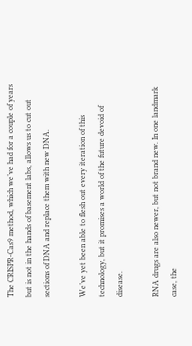The CRISPR-Cas9 method, which we’ve had for a couple of years but is not in the hands of basement labs, allows us to cut out sections of DNA and replace them with new DNA.

We’ve yet been able to flesh out every iteration of this technology, but it promises a world of the future devoid of disease.

RNA drugs are also newer, but not brand new. In one landmark case, the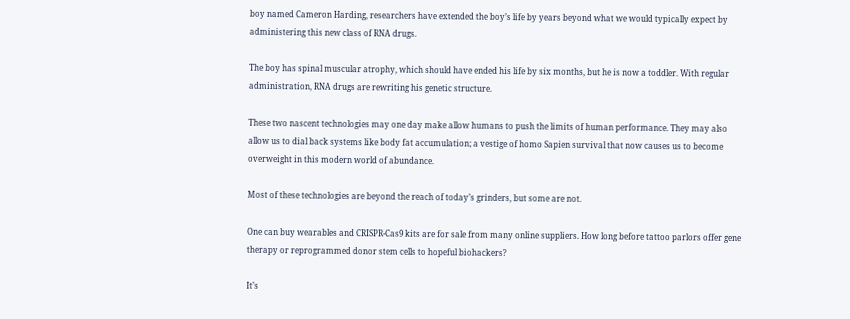boy named Cameron Harding, researchers have extended the boy’s life by years beyond what we would typically expect by administering this new class of RNA drugs.

The boy has spinal muscular atrophy, which should have ended his life by six months, but he is now a toddler. With regular administration, RNA drugs are rewriting his genetic structure.

These two nascent technologies may one day make allow humans to push the limits of human performance. They may also allow us to dial back systems like body fat accumulation; a vestige of homo Sapien survival that now causes us to become overweight in this modern world of abundance.

Most of these technologies are beyond the reach of today’s grinders, but some are not.

One can buy wearables and CRISPR-Cas9 kits are for sale from many online suppliers. How long before tattoo parlors offer gene therapy or reprogrammed donor stem cells to hopeful biohackers?

It’s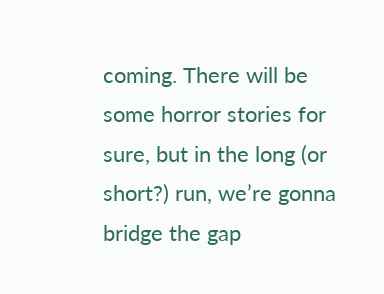coming. There will be some horror stories for sure, but in the long (or short?) run, we’re gonna bridge the gap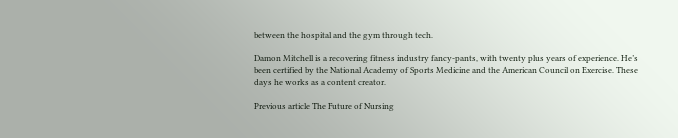between the hospital and the gym through tech.

Damon Mitchell is a recovering fitness industry fancy-pants, with twenty plus years of experience. He’s been certified by the National Academy of Sports Medicine and the American Council on Exercise. These days he works as a content creator.

Previous article The Future of Nursing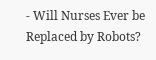- Will Nurses Ever be Replaced by Robots?